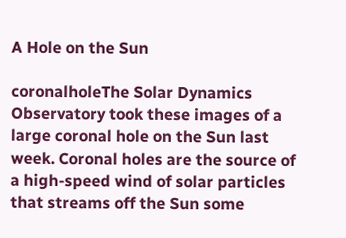A Hole on the Sun

coronalholeThe Solar Dynamics Observatory took these images of a large coronal hole on the Sun last week. Coronal holes are the source of a high-speed wind of solar particles that streams off the Sun some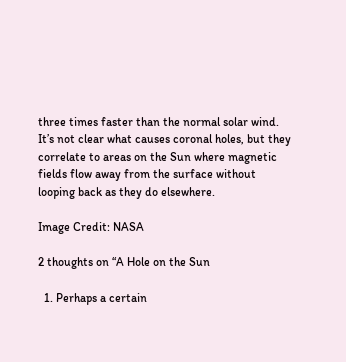three times faster than the normal solar wind. It’s not clear what causes coronal holes, but they correlate to areas on the Sun where magnetic fields flow away from the surface without looping back as they do elsewhere.

Image Credit: NASA

2 thoughts on “A Hole on the Sun

  1. Perhaps a certain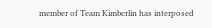member of Team Kimberlin has interposed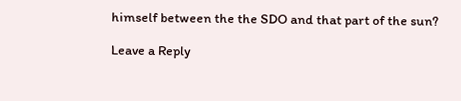himself between the the SDO and that part of the sun?

Leave a Reply